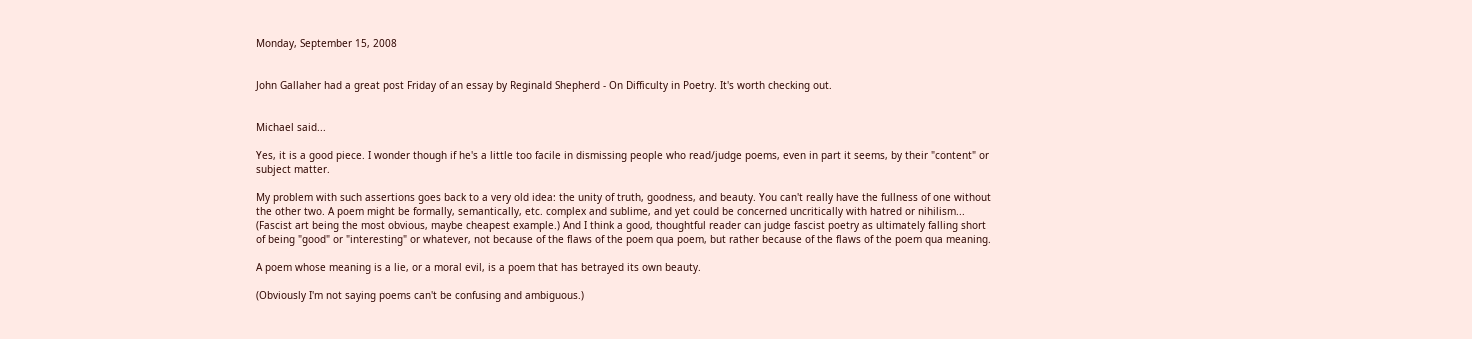Monday, September 15, 2008


John Gallaher had a great post Friday of an essay by Reginald Shepherd - On Difficulty in Poetry. It's worth checking out.


Michael said...

Yes, it is a good piece. I wonder though if he's a little too facile in dismissing people who read/judge poems, even in part it seems, by their "content" or subject matter.

My problem with such assertions goes back to a very old idea: the unity of truth, goodness, and beauty. You can't really have the fullness of one without the other two. A poem might be formally, semantically, etc. complex and sublime, and yet could be concerned uncritically with hatred or nihilism... (Fascist art being the most obvious, maybe cheapest example.) And I think a good, thoughtful reader can judge fascist poetry as ultimately falling short of being "good" or "interesting" or whatever, not because of the flaws of the poem qua poem, but rather because of the flaws of the poem qua meaning.

A poem whose meaning is a lie, or a moral evil, is a poem that has betrayed its own beauty.

(Obviously I'm not saying poems can't be confusing and ambiguous.)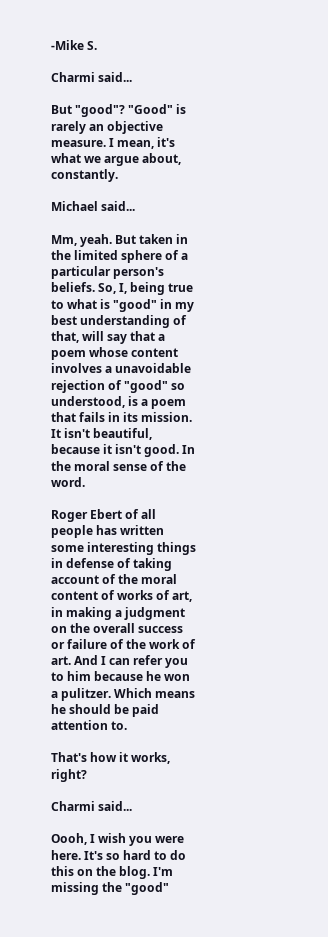-Mike S.

Charmi said...

But "good"? "Good" is rarely an objective measure. I mean, it's what we argue about, constantly.

Michael said...

Mm, yeah. But taken in the limited sphere of a particular person's beliefs. So, I, being true to what is "good" in my best understanding of that, will say that a poem whose content involves a unavoidable rejection of "good" so understood, is a poem that fails in its mission. It isn't beautiful, because it isn't good. In the moral sense of the word.

Roger Ebert of all people has written some interesting things in defense of taking account of the moral content of works of art, in making a judgment on the overall success or failure of the work of art. And I can refer you to him because he won a pulitzer. Which means he should be paid attention to.

That's how it works, right?

Charmi said...

Oooh, I wish you were here. It's so hard to do this on the blog. I'm missing the "good"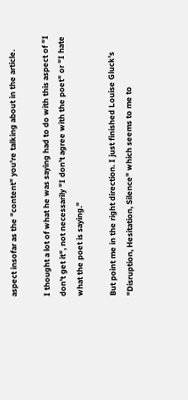aspect insofar as the "content" you're talking about in the article.

I thought a lot of what he was saying had to do with this aspect of "I don't get it", not necessarily "I don't agree with the poet" or "I hate what the poet is saying."

But point me in the right direction. I just finished Louise Gluck's "Disruption, Hesitation, Silence" which seems to me to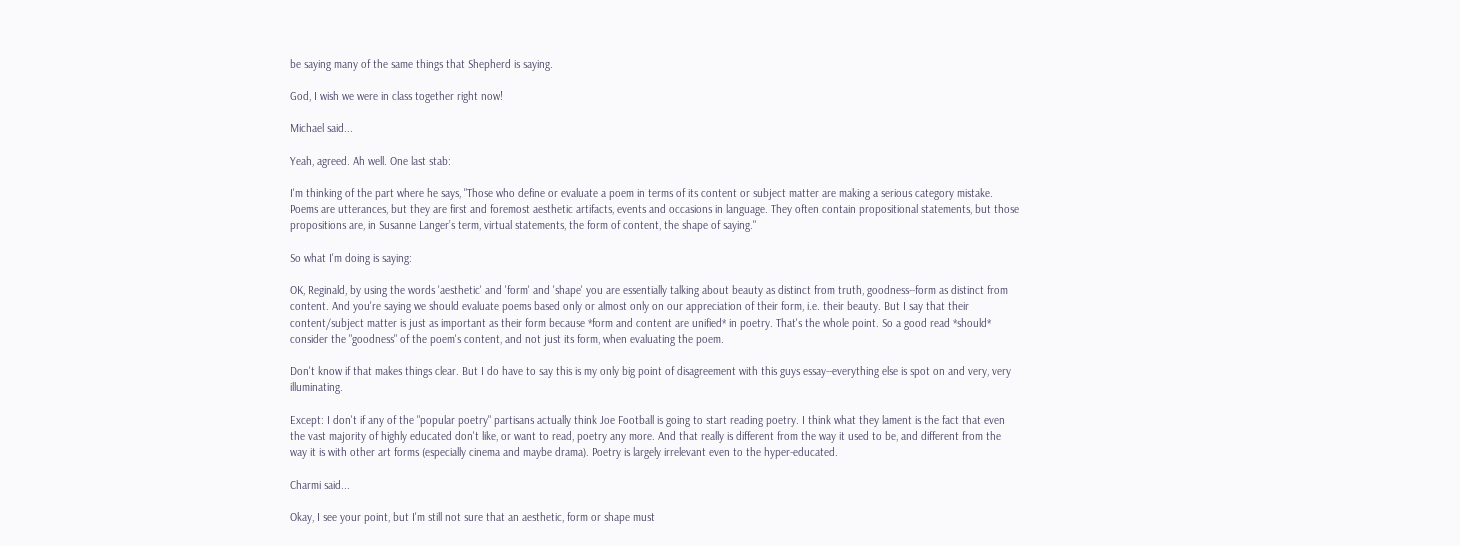be saying many of the same things that Shepherd is saying.

God, I wish we were in class together right now!

Michael said...

Yeah, agreed. Ah well. One last stab:

I'm thinking of the part where he says, "Those who define or evaluate a poem in terms of its content or subject matter are making a serious category mistake. Poems are utterances, but they are first and foremost aesthetic artifacts, events and occasions in language. They often contain propositional statements, but those propositions are, in Susanne Langer’s term, virtual statements, the form of content, the shape of saying."

So what I'm doing is saying:

OK, Reginald, by using the words 'aesthetic' and 'form' and 'shape' you are essentially talking about beauty as distinct from truth, goodness--form as distinct from content. And you're saying we should evaluate poems based only or almost only on our appreciation of their form, i.e. their beauty. But I say that their content/subject matter is just as important as their form because *form and content are unified* in poetry. That's the whole point. So a good read *should* consider the "goodness" of the poem's content, and not just its form, when evaluating the poem.

Don't know if that makes things clear. But I do have to say this is my only big point of disagreement with this guys essay--everything else is spot on and very, very illuminating.

Except: I don't if any of the "popular poetry" partisans actually think Joe Football is going to start reading poetry. I think what they lament is the fact that even the vast majority of highly educated don't like, or want to read, poetry any more. And that really is different from the way it used to be, and different from the way it is with other art forms (especially cinema and maybe drama). Poetry is largely irrelevant even to the hyper-educated.

Charmi said...

Okay, I see your point, but I'm still not sure that an aesthetic, form or shape must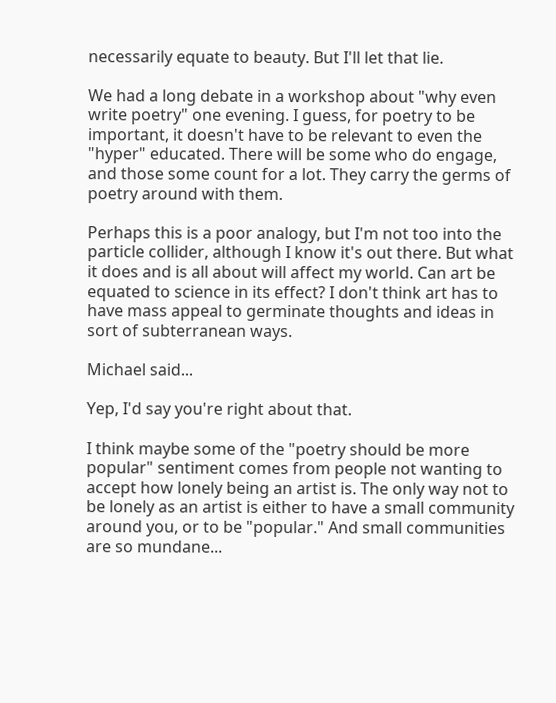necessarily equate to beauty. But I'll let that lie.

We had a long debate in a workshop about "why even write poetry" one evening. I guess, for poetry to be important, it doesn't have to be relevant to even the "hyper" educated. There will be some who do engage, and those some count for a lot. They carry the germs of poetry around with them.

Perhaps this is a poor analogy, but I'm not too into the particle collider, although I know it's out there. But what it does and is all about will affect my world. Can art be equated to science in its effect? I don't think art has to have mass appeal to germinate thoughts and ideas in sort of subterranean ways.

Michael said...

Yep, I'd say you're right about that.

I think maybe some of the "poetry should be more popular" sentiment comes from people not wanting to accept how lonely being an artist is. The only way not to be lonely as an artist is either to have a small community around you, or to be "popular." And small communities are so mundane...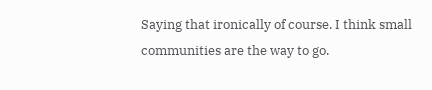Saying that ironically of course. I think small communities are the way to go.